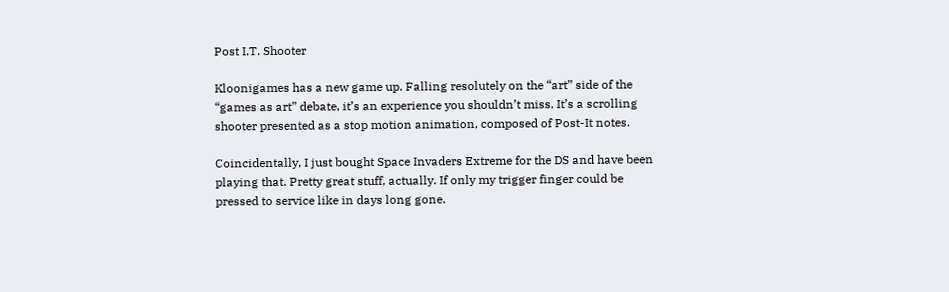Post I.T. Shooter

Kloonigames has a new game up. Falling resolutely on the “art” side of the “games as art” debate, it’s an experience you shouldn’t miss. It’s a scrolling shooter presented as a stop motion animation, composed of Post-It notes.

Coincidentally, I just bought Space Invaders Extreme for the DS and have been playing that. Pretty great stuff, actually. If only my trigger finger could be pressed to service like in days long gone.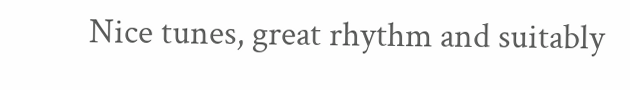Nice tunes, great rhythm and suitably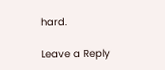hard.

Leave a Reply